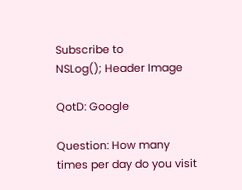Subscribe to
NSLog(); Header Image

QotD: Google

Question: How many times per day do you visit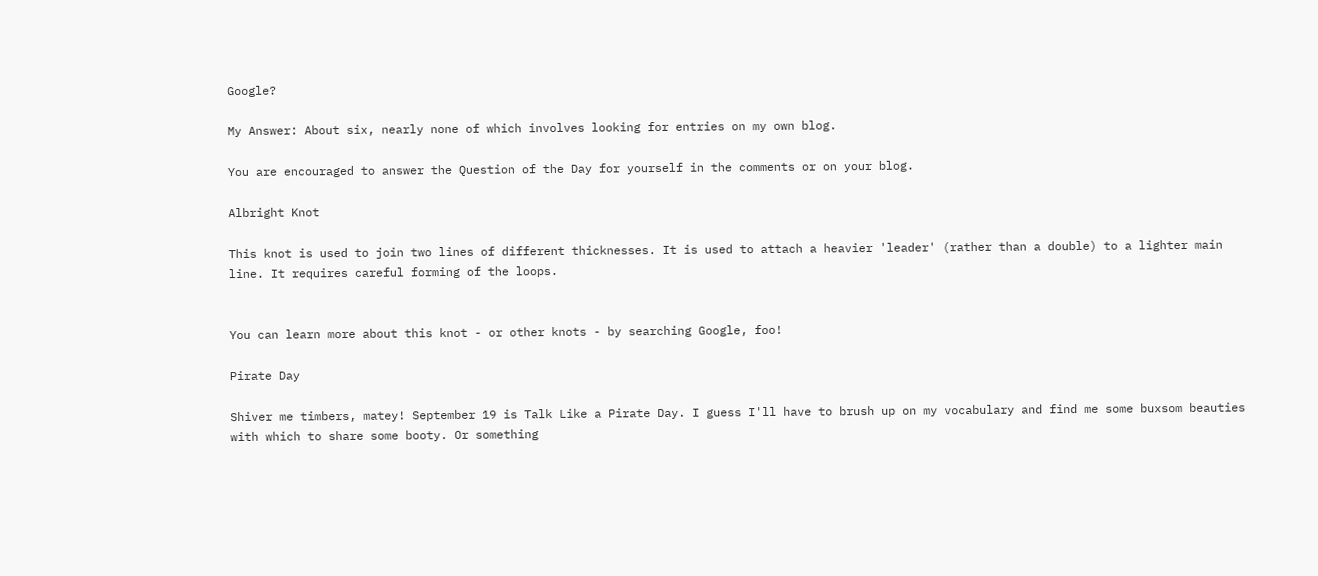Google?

My Answer: About six, nearly none of which involves looking for entries on my own blog.

You are encouraged to answer the Question of the Day for yourself in the comments or on your blog.

Albright Knot

This knot is used to join two lines of different thicknesses. It is used to attach a heavier 'leader' (rather than a double) to a lighter main line. It requires careful forming of the loops.


You can learn more about this knot - or other knots - by searching Google, foo!

Pirate Day

Shiver me timbers, matey! September 19 is Talk Like a Pirate Day. I guess I'll have to brush up on my vocabulary and find me some buxsom beauties with which to share some booty. Or something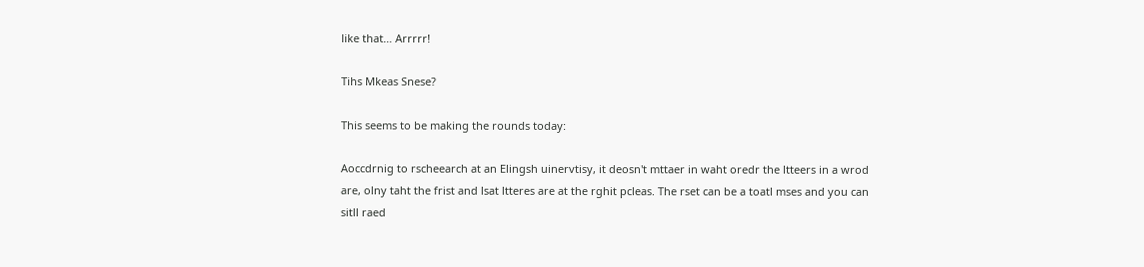like that… Arrrrr!

Tihs Mkeas Snese?

This seems to be making the rounds today:

Aoccdrnig to rscheearch at an Elingsh uinervtisy, it deosn't mttaer in waht oredr the ltteers in a wrod are, olny taht the frist and lsat ltteres are at the rghit pcleas. The rset can be a toatl mses and you can sitll raed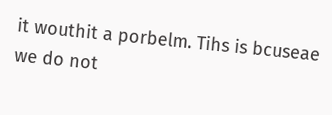it wouthit a porbelm. Tihs is bcuseae we do not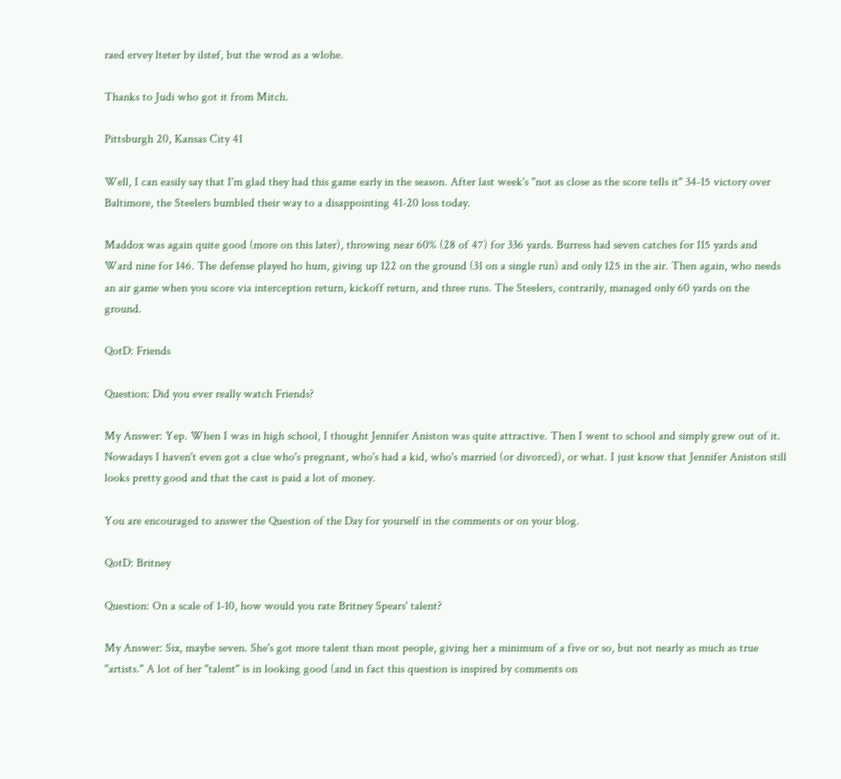raed ervey lteter by ilstef, but the wrod as a wlohe.

Thanks to Judi who got it from Mitch.

Pittsburgh 20, Kansas City 41

Well, I can easily say that I'm glad they had this game early in the season. After last week's "not as close as the score tells it" 34-15 victory over Baltimore, the Steelers bumbled their way to a disappointing 41-20 loss today.

Maddox was again quite good (more on this later), throwing near 60% (28 of 47) for 336 yards. Burress had seven catches for 115 yards and Ward nine for 146. The defense played ho hum, giving up 122 on the ground (31 on a single run) and only 125 in the air. Then again, who needs an air game when you score via interception return, kickoff return, and three runs. The Steelers, contrarily, managed only 60 yards on the ground.

QotD: Friends

Question: Did you ever really watch Friends?

My Answer: Yep. When I was in high school, I thought Jennifer Aniston was quite attractive. Then I went to school and simply grew out of it. Nowadays I haven't even got a clue who's pregnant, who's had a kid, who's married (or divorced), or what. I just know that Jennifer Aniston still looks pretty good and that the cast is paid a lot of money.

You are encouraged to answer the Question of the Day for yourself in the comments or on your blog.

QotD: Britney

Question: On a scale of 1-10, how would you rate Britney Spears' talent?

My Answer: Six, maybe seven. She's got more talent than most people, giving her a minimum of a five or so, but not nearly as much as true "artists." A lot of her "talent" is in looking good (and in fact this question is inspired by comments on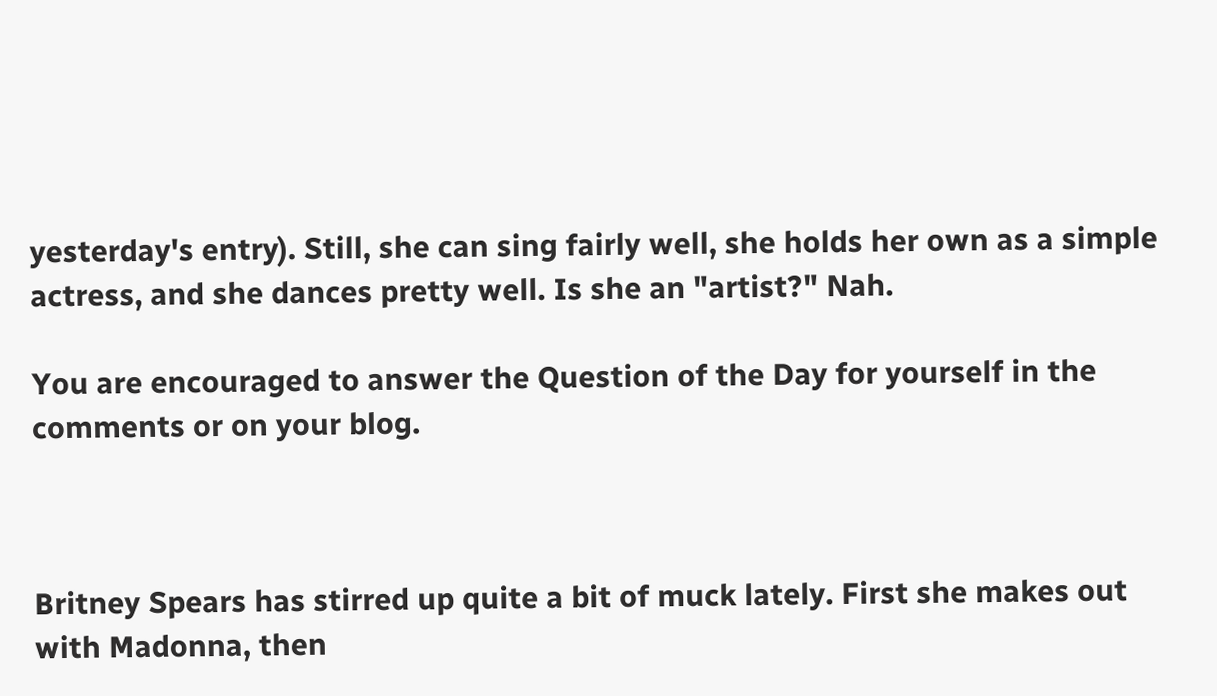yesterday's entry). Still, she can sing fairly well, she holds her own as a simple actress, and she dances pretty well. Is she an "artist?" Nah.

You are encouraged to answer the Question of the Day for yourself in the comments or on your blog.



Britney Spears has stirred up quite a bit of muck lately. First she makes out with Madonna, then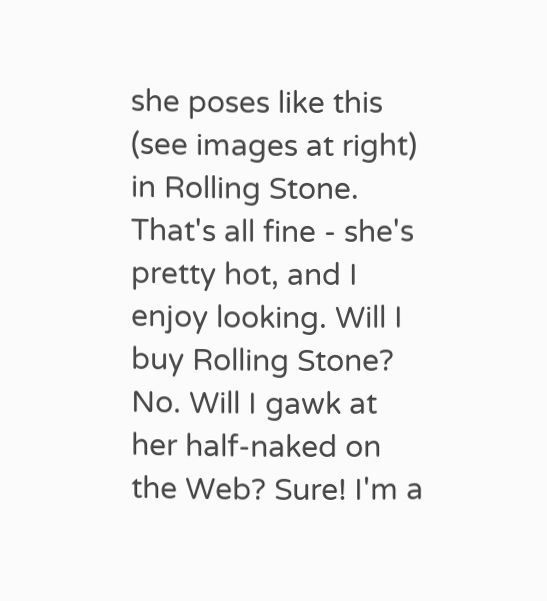she poses like this (see images at right) in Rolling Stone. That's all fine - she's pretty hot, and I enjoy looking. Will I buy Rolling Stone? No. Will I gawk at her half-naked on the Web? Sure! I'm a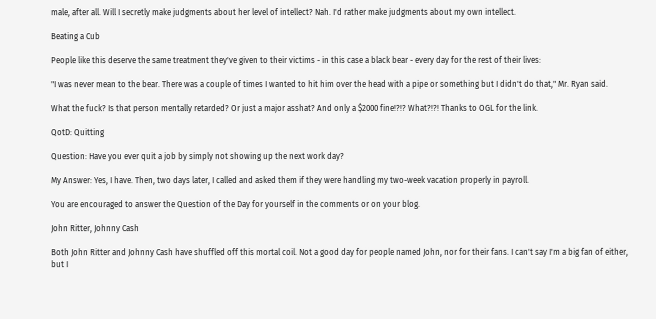male, after all. Will I secretly make judgments about her level of intellect? Nah. I'd rather make judgments about my own intellect.

Beating a Cub

People like this deserve the same treatment they've given to their victims - in this case a black bear - every day for the rest of their lives:

"I was never mean to the bear. There was a couple of times I wanted to hit him over the head with a pipe or something but I didn't do that," Mr. Ryan said.

What the fuck? Is that person mentally retarded? Or just a major asshat? And only a $2000 fine!?!? What?!?! Thanks to OGL for the link.

QotD: Quitting

Question: Have you ever quit a job by simply not showing up the next work day?

My Answer: Yes, I have. Then, two days later, I called and asked them if they were handling my two-week vacation properly in payroll.

You are encouraged to answer the Question of the Day for yourself in the comments or on your blog.

John Ritter, Johnny Cash

Both John Ritter and Johnny Cash have shuffled off this mortal coil. Not a good day for people named John, nor for their fans. I can't say I'm a big fan of either, but I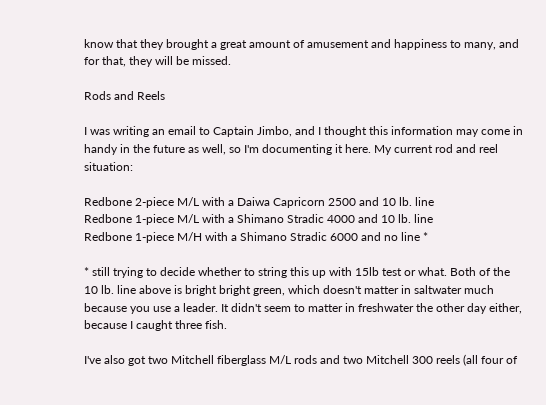know that they brought a great amount of amusement and happiness to many, and for that, they will be missed.

Rods and Reels

I was writing an email to Captain Jimbo, and I thought this information may come in handy in the future as well, so I'm documenting it here. My current rod and reel situation:

Redbone 2-piece M/L with a Daiwa Capricorn 2500 and 10 lb. line
Redbone 1-piece M/L with a Shimano Stradic 4000 and 10 lb. line
Redbone 1-piece M/H with a Shimano Stradic 6000 and no line *

* still trying to decide whether to string this up with 15lb test or what. Both of the 10 lb. line above is bright bright green, which doesn't matter in saltwater much because you use a leader. It didn't seem to matter in freshwater the other day either, because I caught three fish.

I've also got two Mitchell fiberglass M/L rods and two Mitchell 300 reels (all four of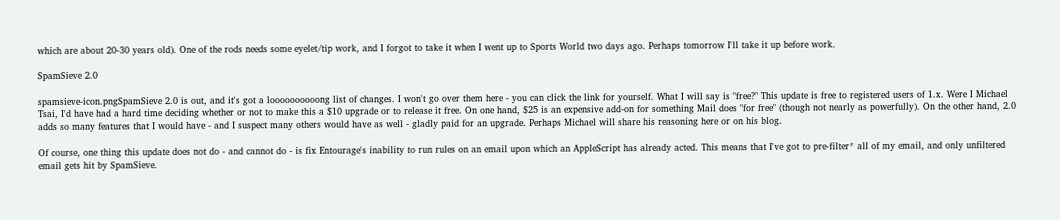which are about 20-30 years old). One of the rods needs some eyelet/tip work, and I forgot to take it when I went up to Sports World two days ago. Perhaps tomorrow I'll take it up before work.

SpamSieve 2.0

spamsieve-icon.pngSpamSieve 2.0 is out, and it's got a loooooooooong list of changes. I won't go over them here - you can click the link for yourself. What I will say is "free?" This update is free to registered users of 1.x. Were I Michael Tsai, I'd have had a hard time deciding whether or not to make this a $10 upgrade or to release it free. On one hand, $25 is an expensive add-on for something Mail does "for free" (though not nearly as powerfully). On the other hand, 2.0 adds so many features that I would have - and I suspect many others would have as well - gladly paid for an upgrade. Perhaps Michael will share his reasoning here or on his blog.

Of course, one thing this update does not do - and cannot do - is fix Entourage's inability to run rules on an email upon which an AppleScript has already acted. This means that I've got to pre-filter* all of my email, and only unfiltered email gets hit by SpamSieve.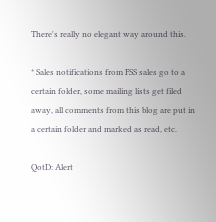There's really no elegant way around this.

* Sales notifications from FSS sales go to a certain folder, some mailing lists get filed away, all comments from this blog are put in a certain folder and marked as read, etc.

QotD: Alert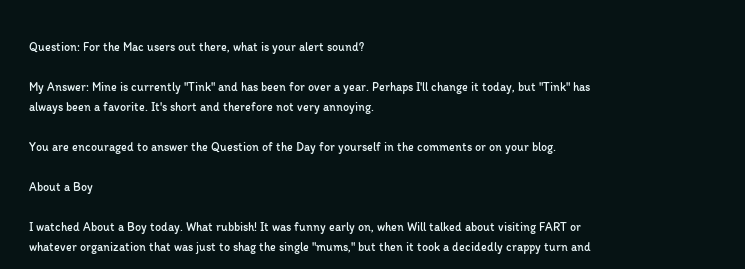Question: For the Mac users out there, what is your alert sound?

My Answer: Mine is currently "Tink" and has been for over a year. Perhaps I'll change it today, but "Tink" has always been a favorite. It's short and therefore not very annoying.

You are encouraged to answer the Question of the Day for yourself in the comments or on your blog.

About a Boy

I watched About a Boy today. What rubbish! It was funny early on, when Will talked about visiting FART or whatever organization that was just to shag the single "mums," but then it took a decidedly crappy turn and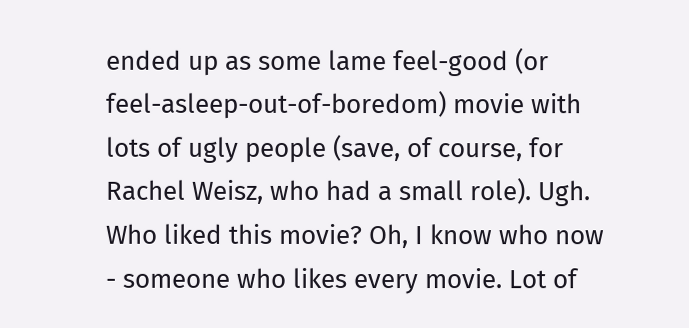ended up as some lame feel-good (or feel-asleep-out-of-boredom) movie with lots of ugly people (save, of course, for Rachel Weisz, who had a small role). Ugh. Who liked this movie? Oh, I know who now - someone who likes every movie. Lot of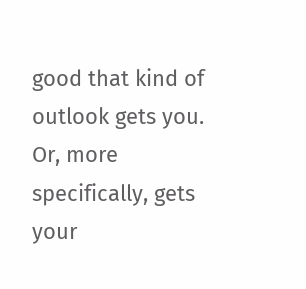good that kind of outlook gets you. Or, more specifically, gets your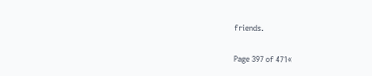friends.

Page 397 of 471«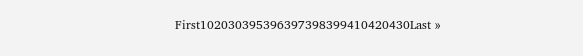First102030395396397398399410420430Last »